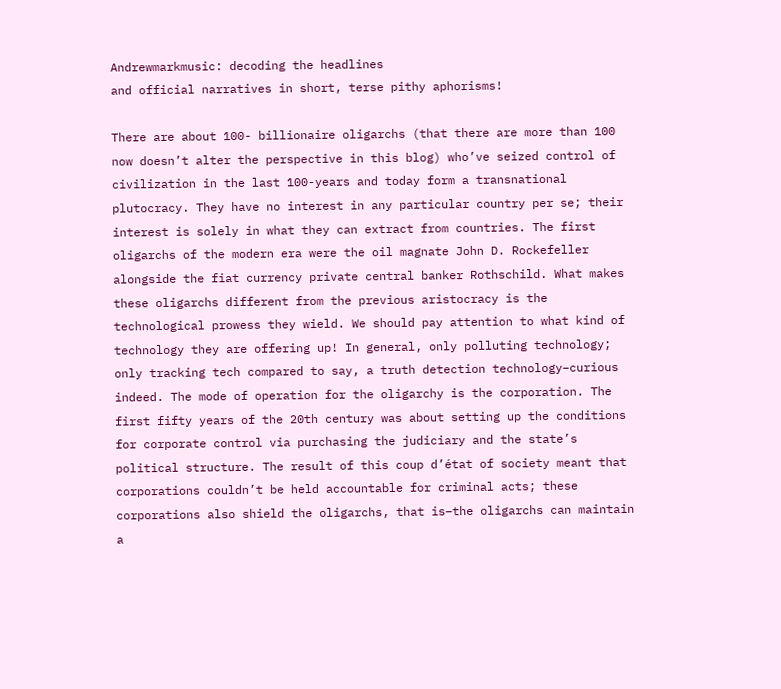Andrewmarkmusic: decoding the headlines
and official narratives in short, terse pithy aphorisms!

There are about 100- billionaire oligarchs (that there are more than 100 now doesn’t alter the perspective in this blog) who’ve seized control of civilization in the last 100-years and today form a transnational plutocracy. They have no interest in any particular country per se; their interest is solely in what they can extract from countries. The first oligarchs of the modern era were the oil magnate John D. Rockefeller alongside the fiat currency private central banker Rothschild. What makes these oligarchs different from the previous aristocracy is the technological prowess they wield. We should pay attention to what kind of technology they are offering up! In general, only polluting technology; only tracking tech compared to say, a truth detection technology–curious indeed. The mode of operation for the oligarchy is the corporation. The first fifty years of the 20th century was about setting up the conditions for corporate control via purchasing the judiciary and the state’s political structure. The result of this coup d’état of society meant that corporations couldn’t be held accountable for criminal acts; these corporations also shield the oligarchs, that is–the oligarchs can maintain a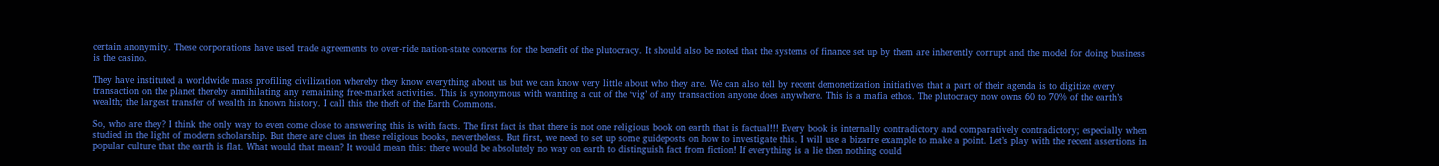certain anonymity. These corporations have used trade agreements to over-ride nation-state concerns for the benefit of the plutocracy. It should also be noted that the systems of finance set up by them are inherently corrupt and the model for doing business is the casino.

They have instituted a worldwide mass profiling civilization whereby they know everything about us but we can know very little about who they are. We can also tell by recent demonetization initiatives that a part of their agenda is to digitize every transaction on the planet thereby annihilating any remaining free-market activities. This is synonymous with wanting a cut of the ‘vig’ of any transaction anyone does anywhere. This is a mafia ethos. The plutocracy now owns 60 to 70% of the earth’s wealth; the largest transfer of wealth in known history. I call this the theft of the Earth Commons.

So, who are they? I think the only way to even come close to answering this is with facts. The first fact is that there is not one religious book on earth that is factual!!! Every book is internally contradictory and comparatively contradictory; especially when studied in the light of modern scholarship. But there are clues in these religious books, nevertheless. But first, we need to set up some guideposts on how to investigate this. I will use a bizarre example to make a point. Let’s play with the recent assertions in popular culture that the earth is flat. What would that mean? It would mean this: there would be absolutely no way on earth to distinguish fact from fiction! If everything is a lie then nothing could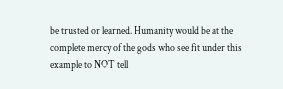be trusted or learned. Humanity would be at the complete mercy of the gods who see fit under this example to NOT tell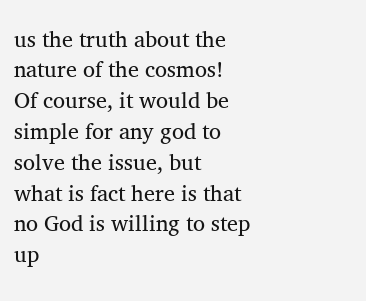us the truth about the nature of the cosmos! Of course, it would be simple for any god to solve the issue, but what is fact here is that no God is willing to step up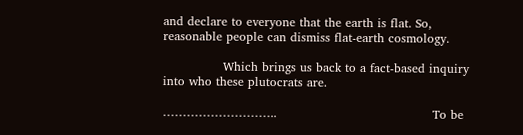and declare to everyone that the earth is flat. So, reasonable people can dismiss flat-earth cosmology.

               Which brings us back to a fact-based inquiry into who these plutocrats are.

………………………..                                       To be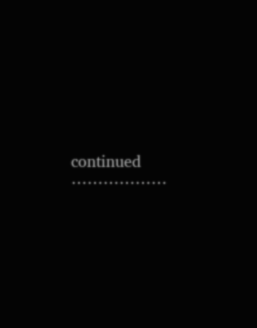continued                                            ………………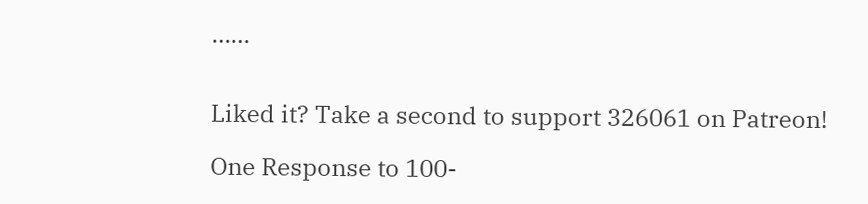……


Liked it? Take a second to support 326061 on Patreon!

One Response to 100-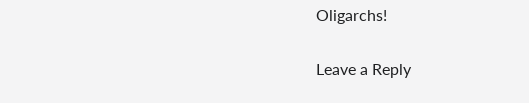Oligarchs!

Leave a Reply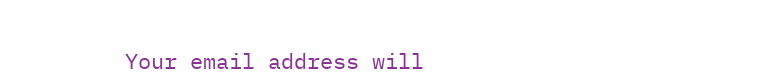Your email address will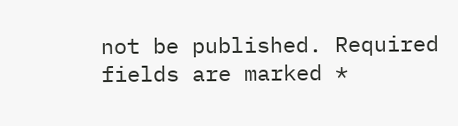not be published. Required fields are marked *